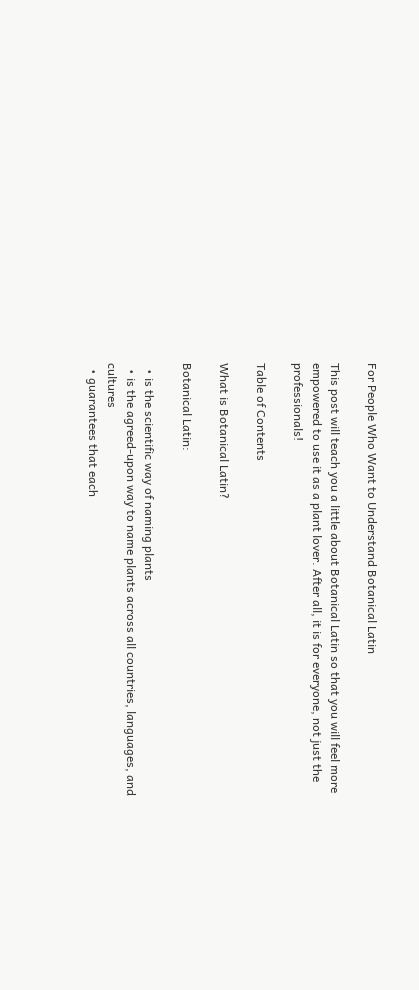For People Who Want to Understand Botanical Latin

This post will teach you a little about Botanical Latin so that you will feel more empowered to use it as a plant lover. After all, it is for everyone, not just the professionals!

Table of Contents

What is Botanical Latin?

Botanical Latin:

  • is the scientific way of naming plants
  • is the agreed-upon way to name plants across all countries, languages, and cultures
  • guarantees that each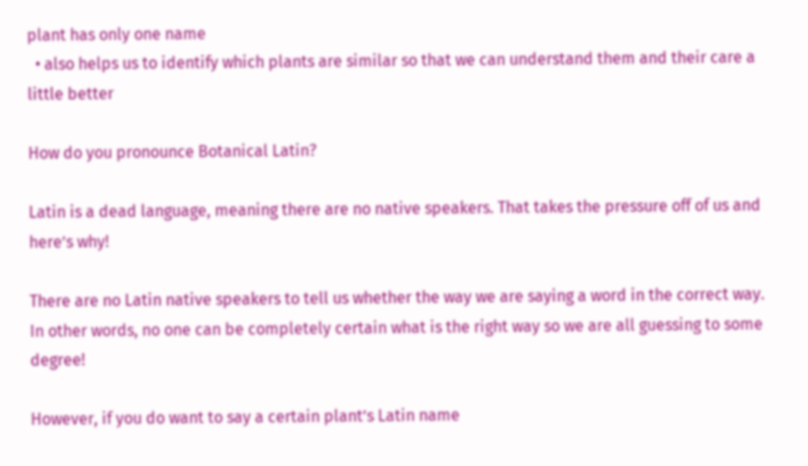plant has only one name
  • also helps us to identify which plants are similar so that we can understand them and their care a little better

How do you pronounce Botanical Latin?

Latin is a dead language, meaning there are no native speakers. That takes the pressure off of us and here’s why!

There are no Latin native speakers to tell us whether the way we are saying a word in the correct way. In other words, no one can be completely certain what is the right way so we are all guessing to some degree!

However, if you do want to say a certain plant’s Latin name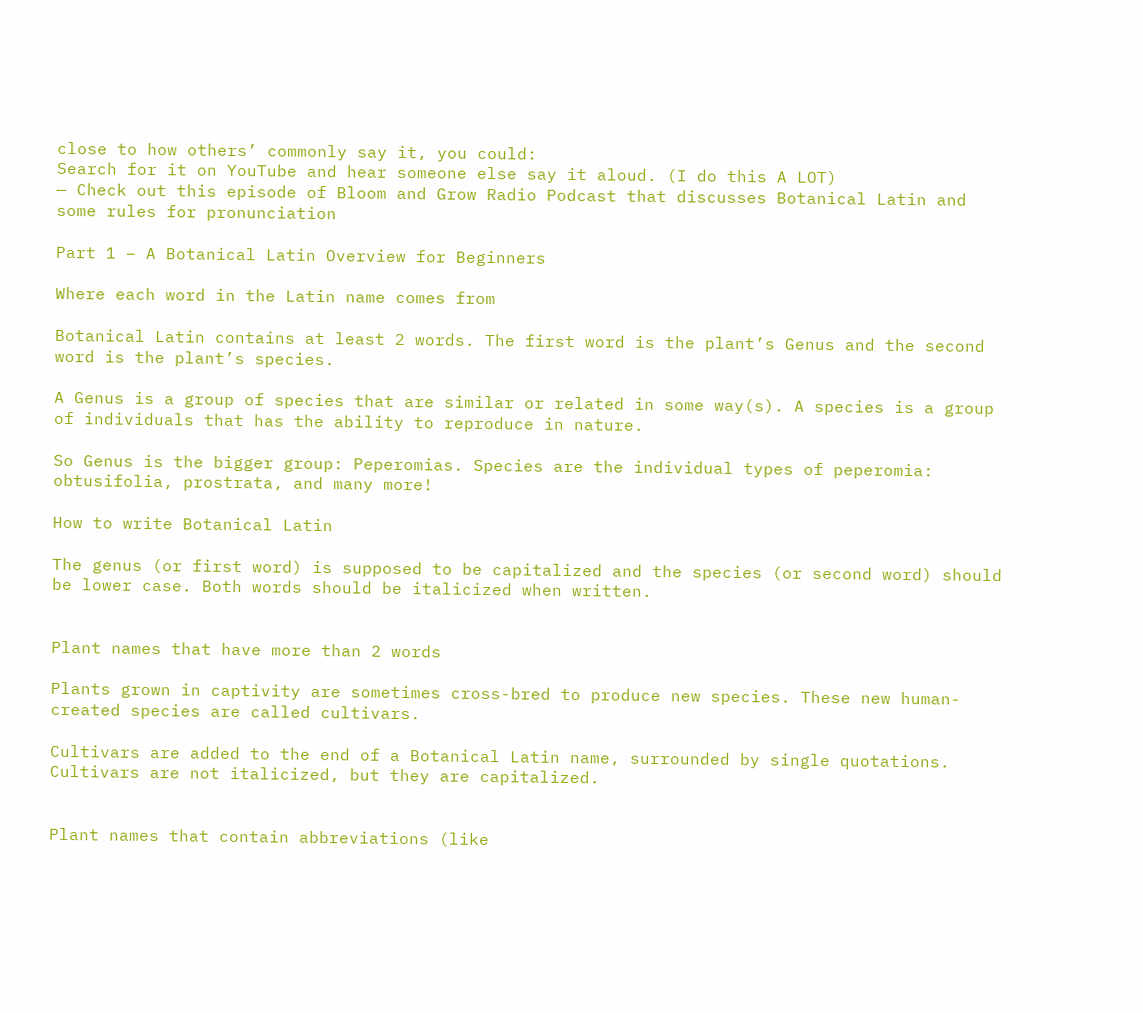close to how others’ commonly say it, you could:
Search for it on YouTube and hear someone else say it aloud. (I do this A LOT)
— Check out this episode of Bloom and Grow Radio Podcast that discusses Botanical Latin and some rules for pronunciation

Part 1 – A Botanical Latin Overview for Beginners

Where each word in the Latin name comes from

Botanical Latin contains at least 2 words. The first word is the plant’s Genus and the second word is the plant’s species.

A Genus is a group of species that are similar or related in some way(s). A species is a group of individuals that has the ability to reproduce in nature.

So Genus is the bigger group: Peperomias. Species are the individual types of peperomia: obtusifolia, prostrata, and many more!

How to write Botanical Latin

The genus (or first word) is supposed to be capitalized and the species (or second word) should be lower case. Both words should be italicized when written.


Plant names that have more than 2 words

Plants grown in captivity are sometimes cross-bred to produce new species. These new human-created species are called cultivars.

Cultivars are added to the end of a Botanical Latin name, surrounded by single quotations. Cultivars are not italicized, but they are capitalized.


Plant names that contain abbreviations (like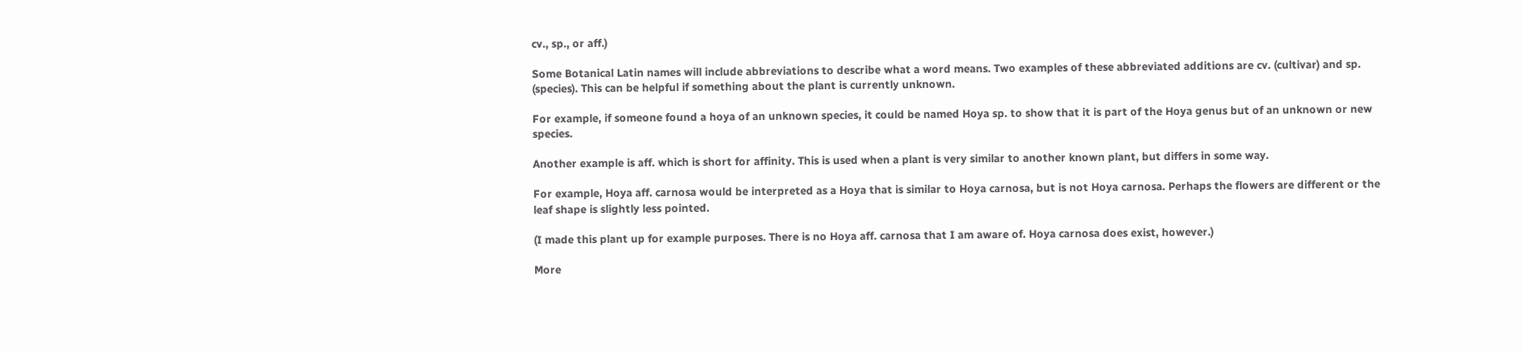cv., sp., or aff.)

Some Botanical Latin names will include abbreviations to describe what a word means. Two examples of these abbreviated additions are cv. (cultivar) and sp. (species). This can be helpful if something about the plant is currently unknown.

For example, if someone found a hoya of an unknown species, it could be named Hoya sp. to show that it is part of the Hoya genus but of an unknown or new species.

Another example is aff. which is short for affinity. This is used when a plant is very similar to another known plant, but differs in some way.

For example, Hoya aff. carnosa would be interpreted as a Hoya that is similar to Hoya carnosa, but is not Hoya carnosa. Perhaps the flowers are different or the leaf shape is slightly less pointed.

(I made this plant up for example purposes. There is no Hoya aff. carnosa that I am aware of. Hoya carnosa does exist, however.)

More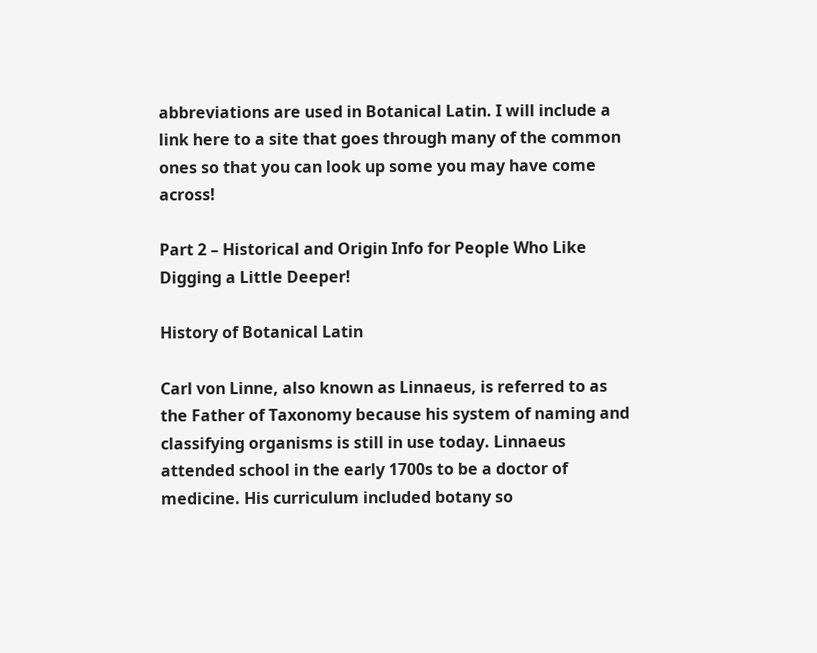abbreviations are used in Botanical Latin. I will include a link here to a site that goes through many of the common ones so that you can look up some you may have come across!

Part 2 – Historical and Origin Info for People Who Like Digging a Little Deeper!

History of Botanical Latin

Carl von Linne, also known as Linnaeus, is referred to as the Father of Taxonomy because his system of naming and classifying organisms is still in use today. Linnaeus attended school in the early 1700s to be a doctor of medicine. His curriculum included botany so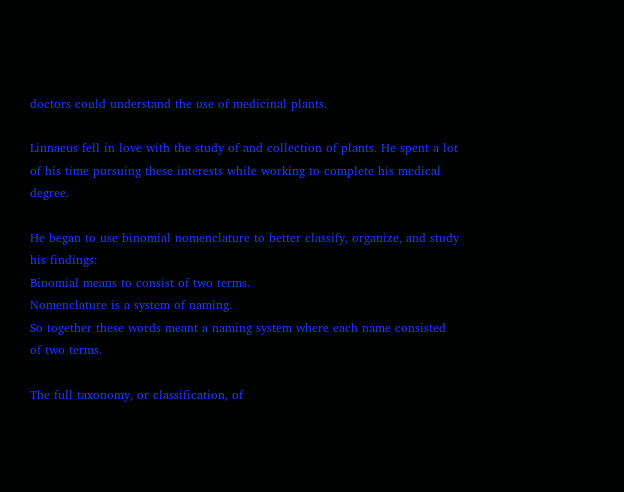doctors could understand the use of medicinal plants.

Linnaeus fell in love with the study of and collection of plants. He spent a lot of his time pursuing these interests while working to complete his medical degree.

He began to use binomial nomenclature to better classify, organize, and study his findings:
Binomial means to consist of two terms.
Nomenclature is a system of naming.
So together these words meant a naming system where each name consisted of two terms.

The full taxonomy, or classification, of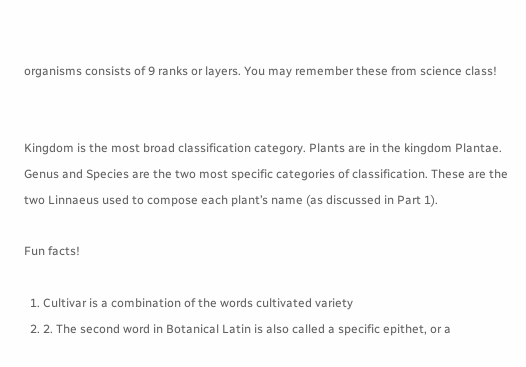organisms consists of 9 ranks or layers. You may remember these from science class!


Kingdom is the most broad classification category. Plants are in the kingdom Plantae. Genus and Species are the two most specific categories of classification. These are the two Linnaeus used to compose each plant’s name (as discussed in Part 1).

Fun facts!

  1. Cultivar is a combination of the words cultivated variety
  2. 2. The second word in Botanical Latin is also called a specific epithet, or a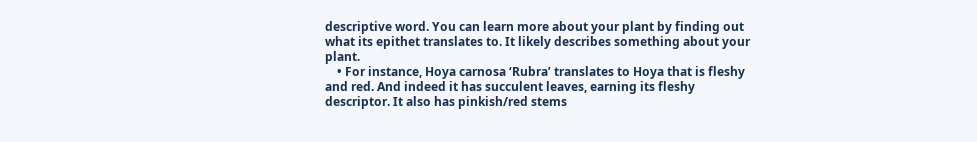descriptive word. You can learn more about your plant by finding out what its epithet translates to. It likely describes something about your plant.
    • For instance, Hoya carnosa ‘Rubra’ translates to Hoya that is fleshy and red. And indeed it has succulent leaves, earning its fleshy descriptor. It also has pinkish/red stems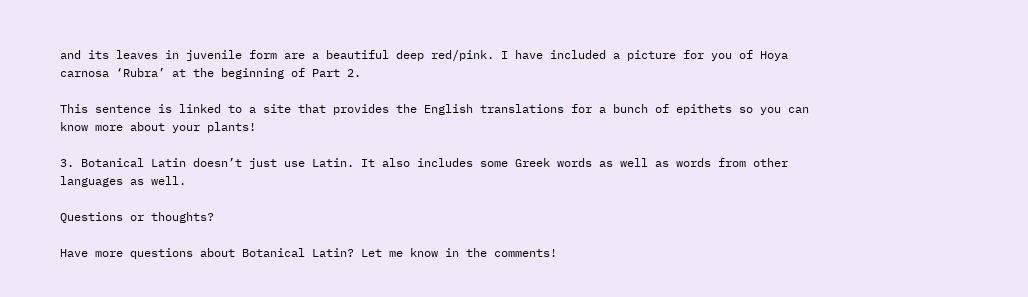and its leaves in juvenile form are a beautiful deep red/pink. I have included a picture for you of Hoya carnosa ‘Rubra’ at the beginning of Part 2.

This sentence is linked to a site that provides the English translations for a bunch of epithets so you can know more about your plants!

3. Botanical Latin doesn’t just use Latin. It also includes some Greek words as well as words from other languages as well.

Questions or thoughts?

Have more questions about Botanical Latin? Let me know in the comments!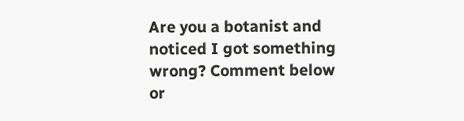Are you a botanist and noticed I got something wrong? Comment below or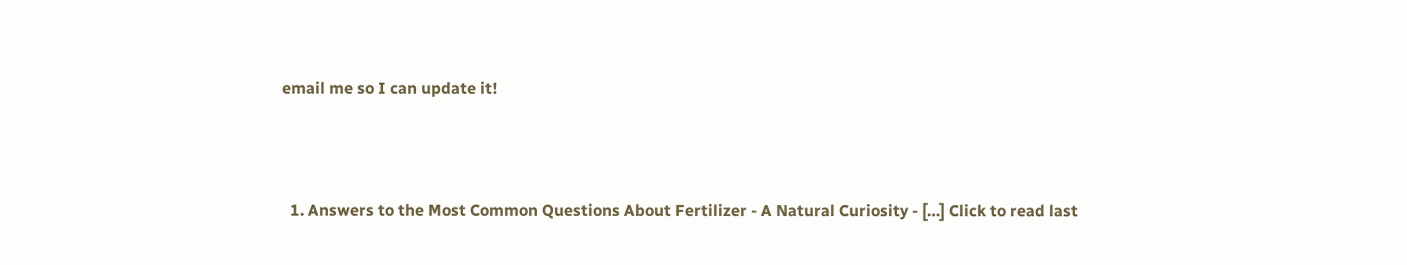email me so I can update it!



  1. Answers to the Most Common Questions About Fertilizer - A Natural Curiosity - […] Click to read last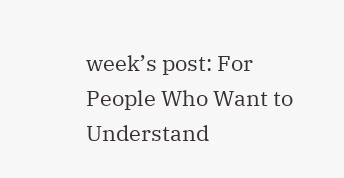week’s post: For People Who Want to Understand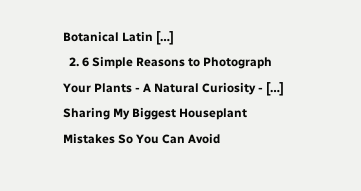Botanical Latin […]
  2. 6 Simple Reasons to Photograph Your Plants - A Natural Curiosity - […] Sharing My Biggest Houseplant Mistakes So You Can Avoid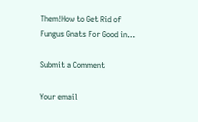Them!How to Get Rid of Fungus Gnats For Good in…

Submit a Comment

Your email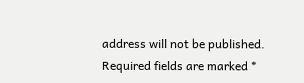address will not be published. Required fields are marked *